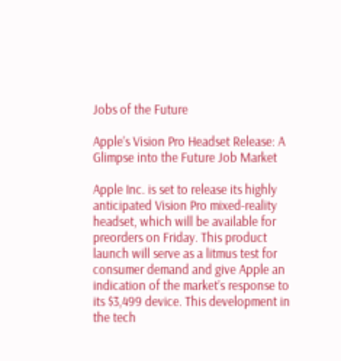Jobs of the Future

Apple’s Vision Pro Headset Release: A Glimpse into the Future Job Market

Apple Inc. is set to release its highly anticipated Vision Pro mixed-reality headset, which will be available for preorders on Friday. This product launch will serve as a litmus test for consumer demand and give Apple an indication of the market’s response to its $3,499 device. This development in the tech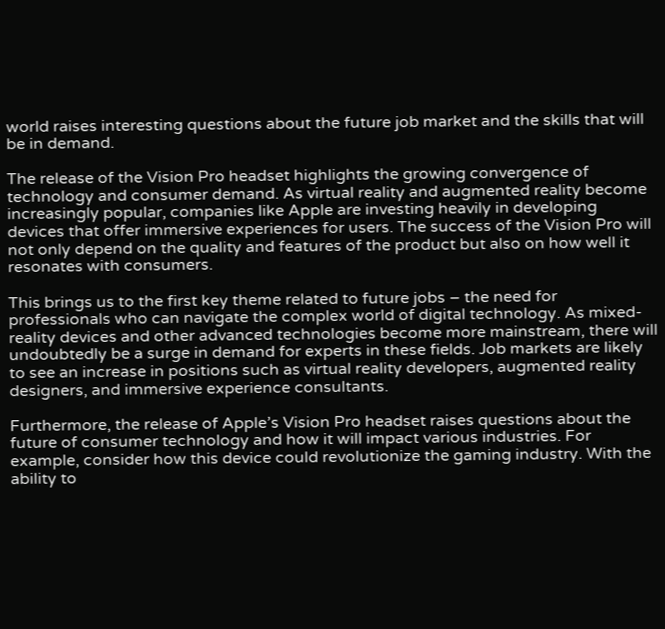world raises interesting questions about the future job market and the skills that will be in demand.

The release of the Vision Pro headset highlights the growing convergence of technology and consumer demand. As virtual reality and augmented reality become increasingly popular, companies like Apple are investing heavily in developing devices that offer immersive experiences for users. The success of the Vision Pro will not only depend on the quality and features of the product but also on how well it resonates with consumers.

This brings us to the first key theme related to future jobs – the need for professionals who can navigate the complex world of digital technology. As mixed-reality devices and other advanced technologies become more mainstream, there will undoubtedly be a surge in demand for experts in these fields. Job markets are likely to see an increase in positions such as virtual reality developers, augmented reality designers, and immersive experience consultants.

Furthermore, the release of Apple’s Vision Pro headset raises questions about the future of consumer technology and how it will impact various industries. For example, consider how this device could revolutionize the gaming industry. With the ability to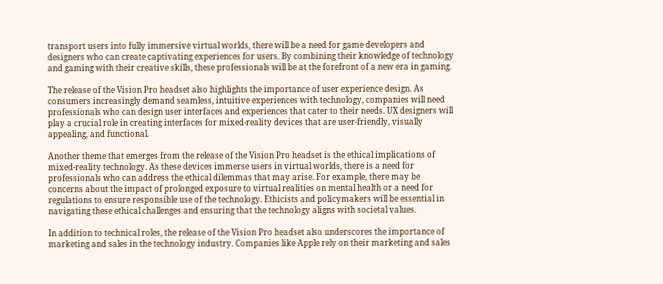transport users into fully immersive virtual worlds, there will be a need for game developers and designers who can create captivating experiences for users. By combining their knowledge of technology and gaming with their creative skills, these professionals will be at the forefront of a new era in gaming.

The release of the Vision Pro headset also highlights the importance of user experience design. As consumers increasingly demand seamless, intuitive experiences with technology, companies will need professionals who can design user interfaces and experiences that cater to their needs. UX designers will play a crucial role in creating interfaces for mixed-reality devices that are user-friendly, visually appealing, and functional.

Another theme that emerges from the release of the Vision Pro headset is the ethical implications of mixed-reality technology. As these devices immerse users in virtual worlds, there is a need for professionals who can address the ethical dilemmas that may arise. For example, there may be concerns about the impact of prolonged exposure to virtual realities on mental health or a need for regulations to ensure responsible use of the technology. Ethicists and policymakers will be essential in navigating these ethical challenges and ensuring that the technology aligns with societal values.

In addition to technical roles, the release of the Vision Pro headset also underscores the importance of marketing and sales in the technology industry. Companies like Apple rely on their marketing and sales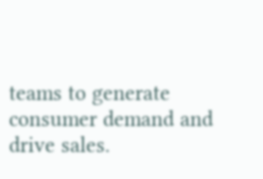teams to generate consumer demand and drive sales.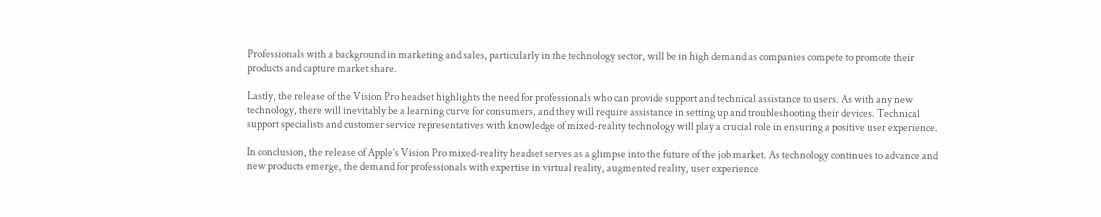Professionals with a background in marketing and sales, particularly in the technology sector, will be in high demand as companies compete to promote their products and capture market share.

Lastly, the release of the Vision Pro headset highlights the need for professionals who can provide support and technical assistance to users. As with any new technology, there will inevitably be a learning curve for consumers, and they will require assistance in setting up and troubleshooting their devices. Technical support specialists and customer service representatives with knowledge of mixed-reality technology will play a crucial role in ensuring a positive user experience.

In conclusion, the release of Apple’s Vision Pro mixed-reality headset serves as a glimpse into the future of the job market. As technology continues to advance and new products emerge, the demand for professionals with expertise in virtual reality, augmented reality, user experience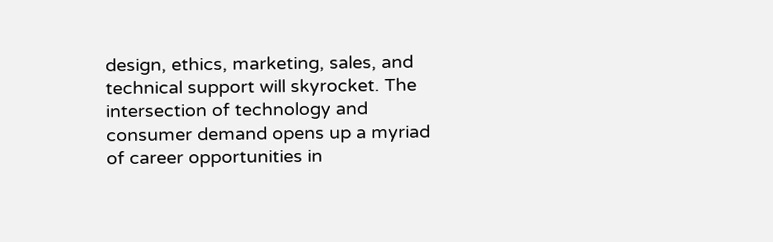design, ethics, marketing, sales, and technical support will skyrocket. The intersection of technology and consumer demand opens up a myriad of career opportunities in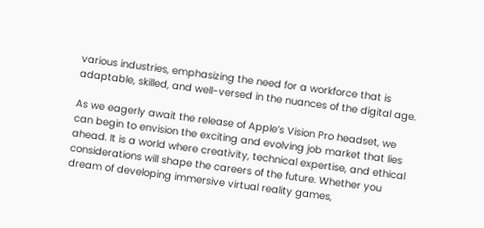various industries, emphasizing the need for a workforce that is adaptable, skilled, and well-versed in the nuances of the digital age.

As we eagerly await the release of Apple’s Vision Pro headset, we can begin to envision the exciting and evolving job market that lies ahead. It is a world where creativity, technical expertise, and ethical considerations will shape the careers of the future. Whether you dream of developing immersive virtual reality games,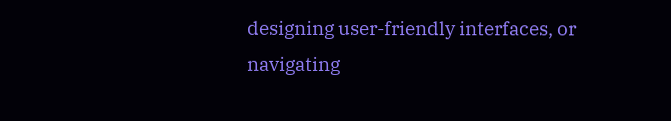designing user-friendly interfaces, or navigating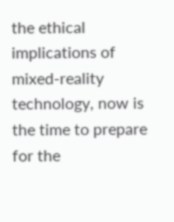the ethical implications of mixed-reality technology, now is the time to prepare for the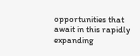opportunities that await in this rapidly expanding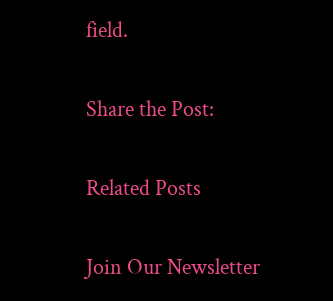field.

Share the Post:

Related Posts

Join Our Newsletter